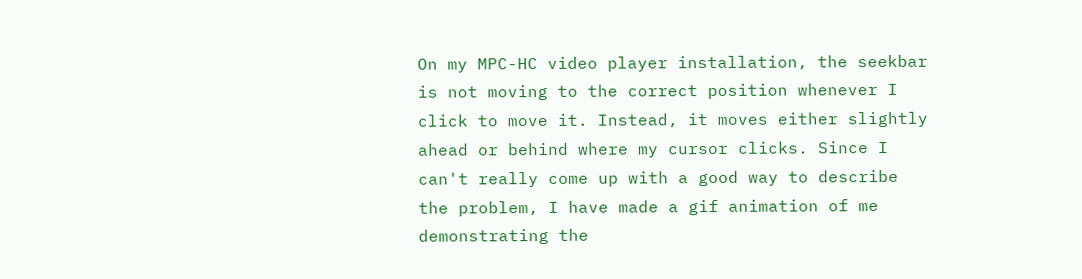On my MPC-HC video player installation, the seekbar is not moving to the correct position whenever I click to move it. Instead, it moves either slightly ahead or behind where my cursor clicks. Since I can't really come up with a good way to describe the problem, I have made a gif animation of me demonstrating the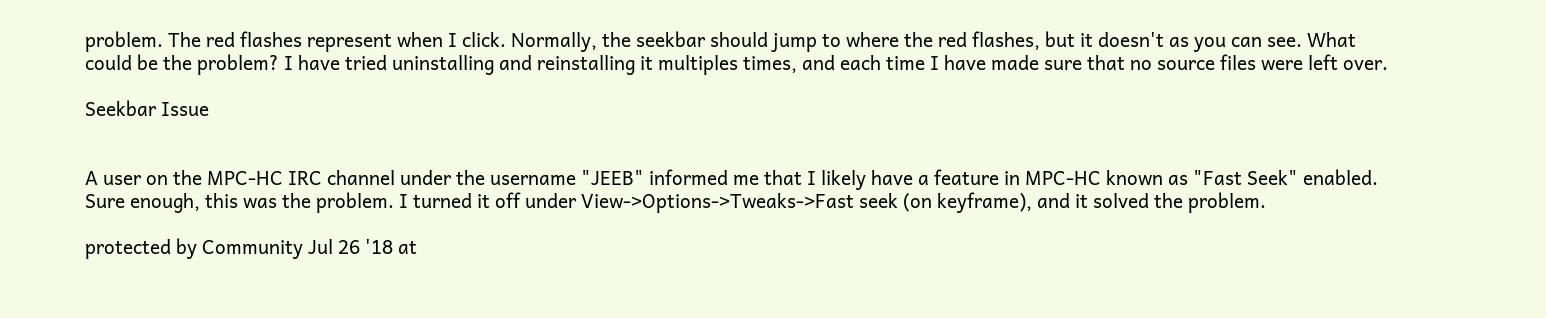problem. The red flashes represent when I click. Normally, the seekbar should jump to where the red flashes, but it doesn't as you can see. What could be the problem? I have tried uninstalling and reinstalling it multiples times, and each time I have made sure that no source files were left over.

Seekbar Issue


A user on the MPC-HC IRC channel under the username "JEEB" informed me that I likely have a feature in MPC-HC known as "Fast Seek" enabled. Sure enough, this was the problem. I turned it off under View->Options->Tweaks->Fast seek (on keyframe), and it solved the problem.

protected by Community Jul 26 '18 at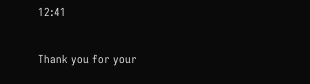12:41

Thank you for your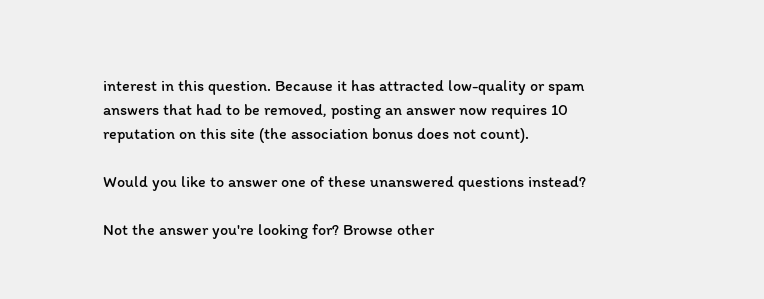interest in this question. Because it has attracted low-quality or spam answers that had to be removed, posting an answer now requires 10 reputation on this site (the association bonus does not count).

Would you like to answer one of these unanswered questions instead?

Not the answer you're looking for? Browse other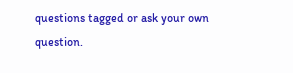questions tagged or ask your own question.